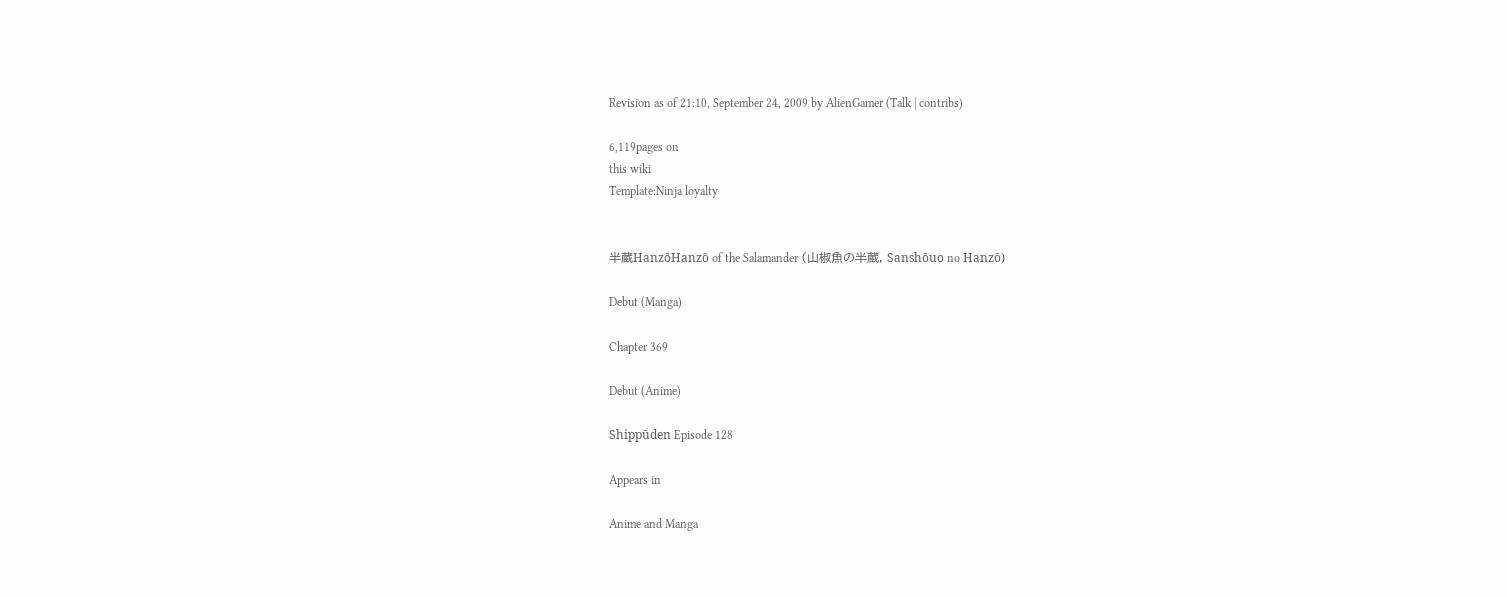Revision as of 21:10, September 24, 2009 by AlienGamer (Talk | contribs)

6,119pages on
this wiki
Template:Ninja loyalty


半蔵HanzōHanzō of the Salamander (山椒魚の半蔵, Sanshōuo no Hanzō)

Debut (Manga)

Chapter 369

Debut (Anime)

Shippūden Episode 128

Appears in

Anime and Manga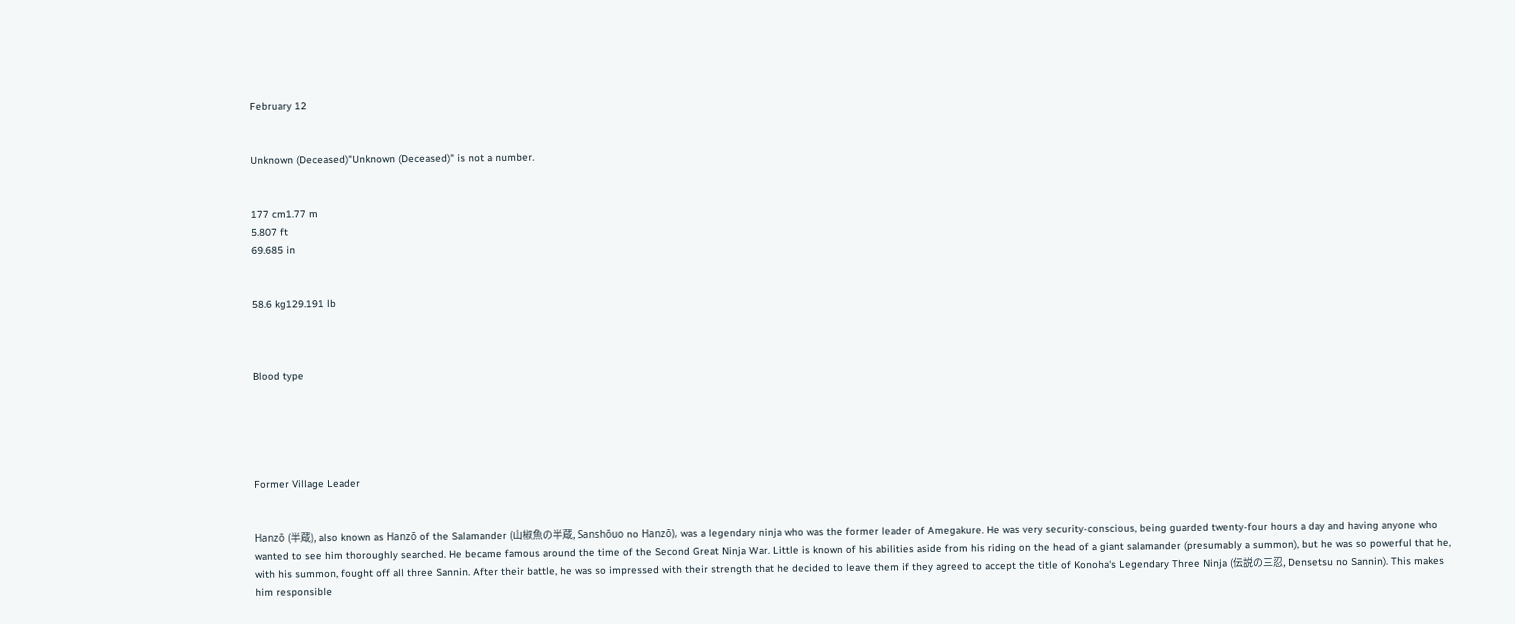February 12


Unknown (Deceased)"Unknown (Deceased)" is not a number.


177 cm1.77 m
5.807 ft
69.685 in


58.6 kg129.191 lb



Blood type





Former Village Leader


Hanzō (半蔵), also known as Hanzō of the Salamander (山椒魚の半蔵, Sanshōuo no Hanzō), was a legendary ninja who was the former leader of Amegakure. He was very security-conscious, being guarded twenty-four hours a day and having anyone who wanted to see him thoroughly searched. He became famous around the time of the Second Great Ninja War. Little is known of his abilities aside from his riding on the head of a giant salamander (presumably a summon), but he was so powerful that he, with his summon, fought off all three Sannin. After their battle, he was so impressed with their strength that he decided to leave them if they agreed to accept the title of Konoha's Legendary Three Ninja (伝説の三忍, Densetsu no Sannin). This makes him responsible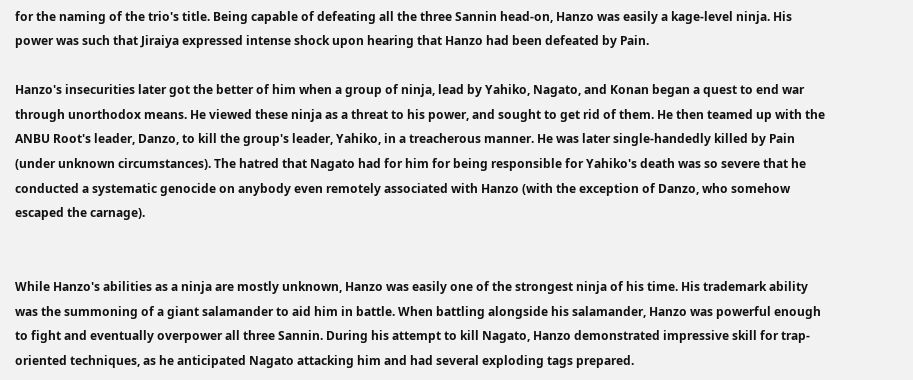for the naming of the trio's title. Being capable of defeating all the three Sannin head-on, Hanzo was easily a kage-level ninja. His power was such that Jiraiya expressed intense shock upon hearing that Hanzo had been defeated by Pain.

Hanzo's insecurities later got the better of him when a group of ninja, lead by Yahiko, Nagato, and Konan began a quest to end war through unorthodox means. He viewed these ninja as a threat to his power, and sought to get rid of them. He then teamed up with the ANBU Root's leader, Danzo, to kill the group's leader, Yahiko, in a treacherous manner. He was later single-handedly killed by Pain (under unknown circumstances). The hatred that Nagato had for him for being responsible for Yahiko's death was so severe that he conducted a systematic genocide on anybody even remotely associated with Hanzo (with the exception of Danzo, who somehow escaped the carnage).


While Hanzo's abilities as a ninja are mostly unknown, Hanzo was easily one of the strongest ninja of his time. His trademark ability was the summoning of a giant salamander to aid him in battle. When battling alongside his salamander, Hanzo was powerful enough to fight and eventually overpower all three Sannin. During his attempt to kill Nagato, Hanzo demonstrated impressive skill for trap-oriented techniques, as he anticipated Nagato attacking him and had several exploding tags prepared.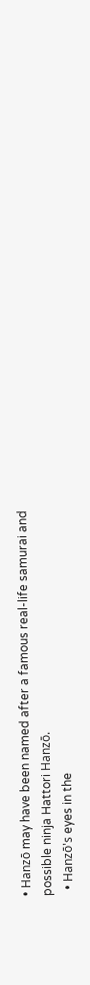• Hanzō may have been named after a famous real-life samurai and possible ninja Hattori Hanzō.
  • Hanzō's eyes in the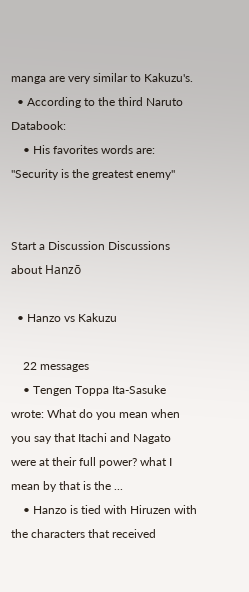manga are very similar to Kakuzu's.
  • According to the third Naruto Databook:
    • His favorites words are: "Security is the greatest enemy"


Start a Discussion Discussions about Hanzō

  • Hanzo vs Kakuzu

    22 messages
    • Tengen Toppa Ita-Sasuke wrote: What do you mean when you say that Itachi and Nagato were at their full power? what I mean by that is the ...
    • Hanzo is tied with Hiruzen with the characters that received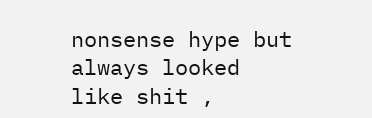nonsense hype but always looked like shit ,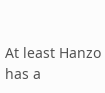At least Hanzo has a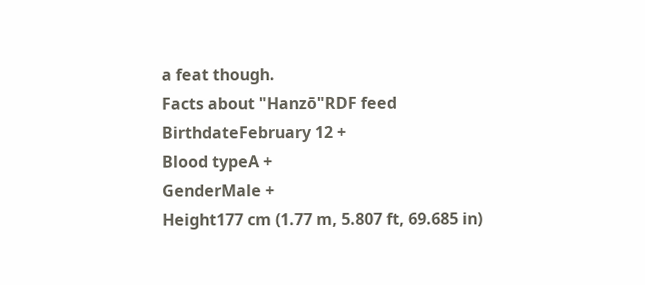a feat though.
Facts about "Hanzō"RDF feed
BirthdateFebruary 12 +
Blood typeA +
GenderMale +
Height177 cm (1.77 m, 5.807 ft, 69.685 in)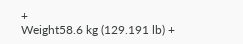+
Weight58.6 kg (129.191 lb) +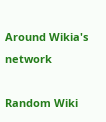Around Wikia's network

Random Wiki